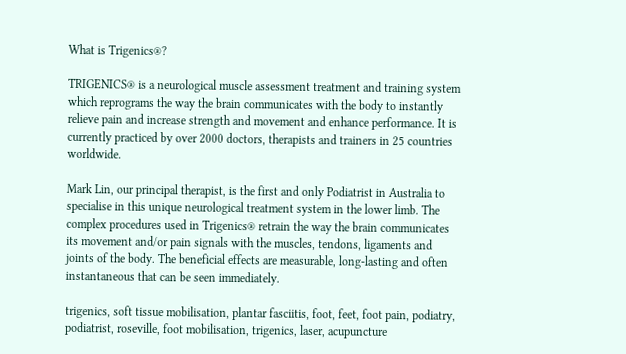What is Trigenics®?

TRIGENICS® is a neurological muscle assessment treatment and training system which reprograms the way the brain communicates with the body to instantly relieve pain and increase strength and movement and enhance performance. It is currently practiced by over 2000 doctors, therapists and trainers in 25 countries worldwide.

Mark Lin, our principal therapist, is the first and only Podiatrist in Australia to specialise in this unique neurological treatment system in the lower limb. The complex procedures used in Trigenics® retrain the way the brain communicates its movement and/or pain signals with the muscles, tendons, ligaments and joints of the body. The beneficial effects are measurable, long-lasting and often instantaneous that can be seen immediately.

trigenics, soft tissue mobilisation, plantar fasciitis, foot, feet, foot pain, podiatry, podiatrist, roseville, foot mobilisation, trigenics, laser, acupuncture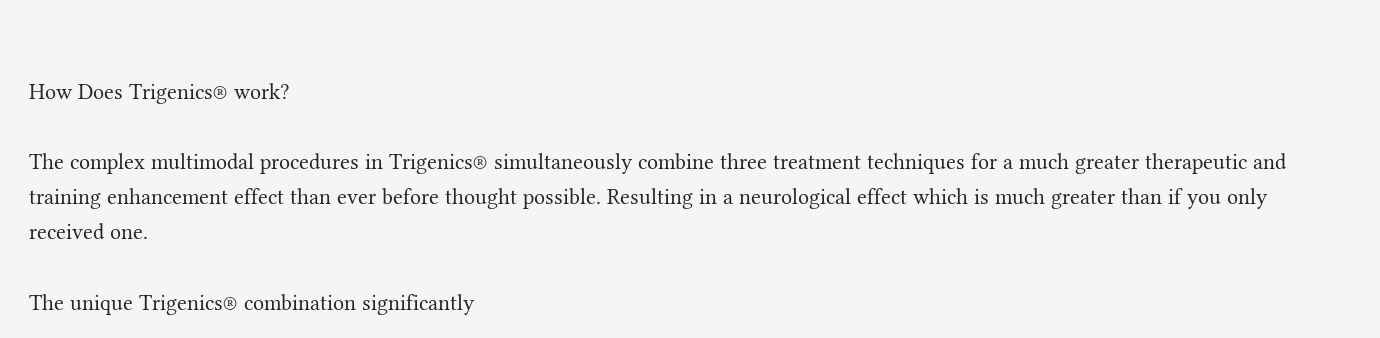How Does Trigenics® work?

The complex multimodal procedures in Trigenics® simultaneously combine three treatment techniques for a much greater therapeutic and training enhancement effect than ever before thought possible. Resulting in a neurological effect which is much greater than if you only received one.

The unique Trigenics® combination significantly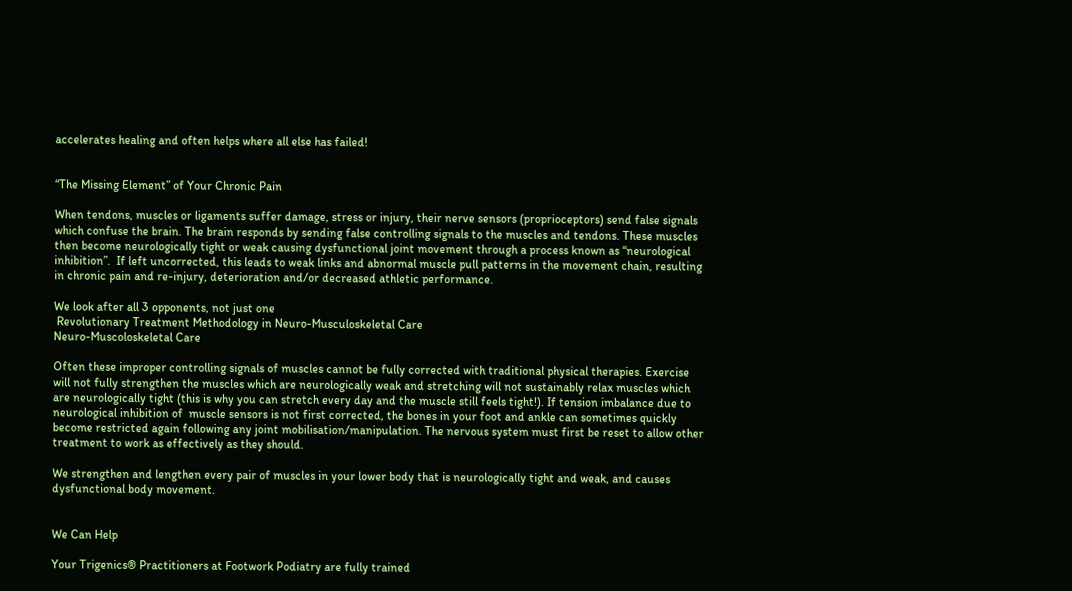accelerates healing and often helps where all else has failed!


“The Missing Element” of Your Chronic Pain

When tendons, muscles or ligaments suffer damage, stress or injury, their nerve sensors (proprioceptors) send false signals which confuse the brain. The brain responds by sending false controlling signals to the muscles and tendons. These muscles then become neurologically tight or weak causing dysfunctional joint movement through a process known as “neurological inhibition”.  If left uncorrected, this leads to weak links and abnormal muscle pull patterns in the movement chain, resulting in chronic pain and re-injury, deterioration and/or decreased athletic performance.

We look after all 3 opponents, not just one
 Revolutionary Treatment Methodology in Neuro-Musculoskeletal Care
Neuro-Muscoloskeletal Care

Often these improper controlling signals of muscles cannot be fully corrected with traditional physical therapies. Exercise will not fully strengthen the muscles which are neurologically weak and stretching will not sustainably relax muscles which are neurologically tight (this is why you can stretch every day and the muscle still feels tight!). If tension imbalance due to neurological inhibition of  muscle sensors is not first corrected, the bones in your foot and ankle can sometimes quickly become restricted again following any joint mobilisation/manipulation. The nervous system must first be reset to allow other treatment to work as effectively as they should.

We strengthen and lengthen every pair of muscles in your lower body that is neurologically tight and weak, and causes dysfunctional body movement.


We Can Help

Your Trigenics® Practitioners at Footwork Podiatry are fully trained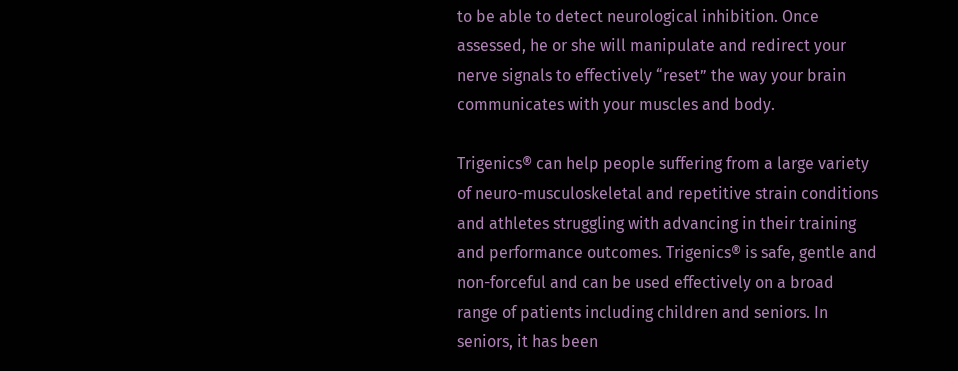to be able to detect neurological inhibition. Once assessed, he or she will manipulate and redirect your nerve signals to effectively “reset” the way your brain communicates with your muscles and body.

Trigenics® can help people suffering from a large variety of neuro-musculoskeletal and repetitive strain conditions and athletes struggling with advancing in their training and performance outcomes. Trigenics® is safe, gentle and non-forceful and can be used effectively on a broad range of patients including children and seniors. In seniors, it has been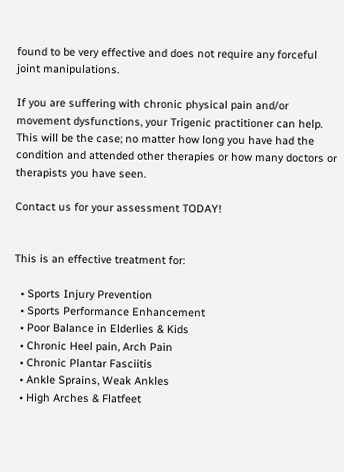found to be very effective and does not require any forceful joint manipulations.

If you are suffering with chronic physical pain and/or movement dysfunctions, your Trigenic practitioner can help. This will be the case; no matter how long you have had the condition and attended other therapies or how many doctors or therapists you have seen.

Contact us for your assessment TODAY!


This is an effective treatment for:

  • Sports Injury Prevention
  • Sports Performance Enhancement
  • Poor Balance in Elderlies & Kids
  • Chronic Heel pain, Arch Pain
  • Chronic Plantar Fasciitis
  • Ankle Sprains, Weak Ankles
  • High Arches & Flatfeet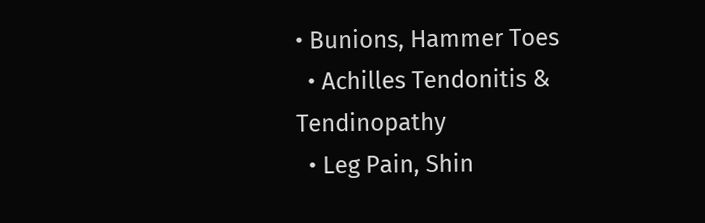• Bunions, Hammer Toes
  • Achilles Tendonitis & Tendinopathy
  • Leg Pain, Shin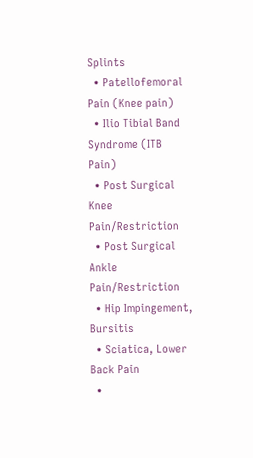Splints
  • Patellofemoral Pain (Knee pain)
  • Ilio Tibial Band Syndrome (ITB Pain)
  • Post Surgical Knee Pain/Restriction
  • Post Surgical Ankle Pain/Restriction
  • Hip Impingement, Bursitis
  • Sciatica, Lower Back Pain
  •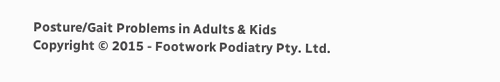Posture/Gait Problems in Adults & Kids
Copyright © 2015 - Footwork Podiatry Pty. Ltd.